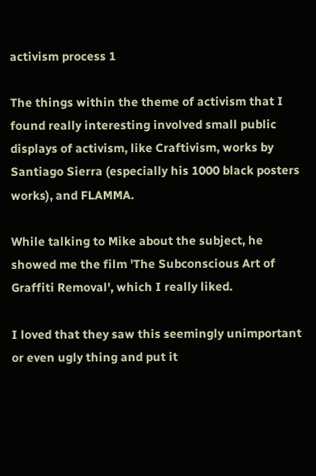activism process 1

The things within the theme of activism that I found really interesting involved small public displays of activism, like Craftivism, works by Santiago Sierra (especially his 1000 black posters works), and FLAMMA.

While talking to Mike about the subject, he showed me the film 'The Subconscious Art of Graffiti Removal', which I really liked.

I loved that they saw this seemingly unimportant or even ugly thing and put it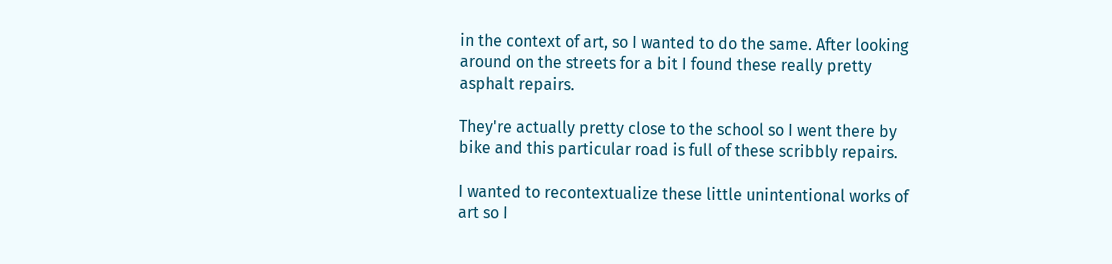in the context of art, so I wanted to do the same. After looking around on the streets for a bit I found these really pretty asphalt repairs.

They're actually pretty close to the school so I went there by bike and this particular road is full of these scribbly repairs.

I wanted to recontextualize these little unintentional works of art so I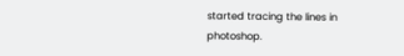started tracing the lines in photoshop.